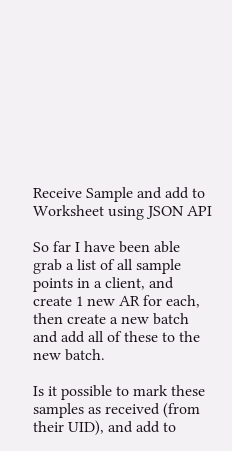Receive Sample and add to Worksheet using JSON API

So far I have been able grab a list of all sample points in a client, and create 1 new AR for each, then create a new batch and add all of these to the new batch.

Is it possible to mark these samples as received (from their UID), and add to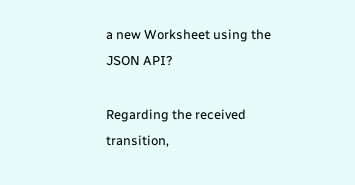a new Worksheet using the JSON API?

Regarding the received transition,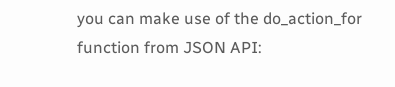you can make use of the do_action_for function from JSON API: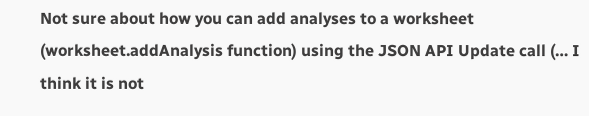Not sure about how you can add analyses to a worksheet (worksheet.addAnalysis function) using the JSON API Update call (… I think it is not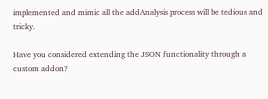implemented and mimic all the addAnalysis process will be tedious and tricky.

Have you considered extending the JSON functionality through a custom addon?